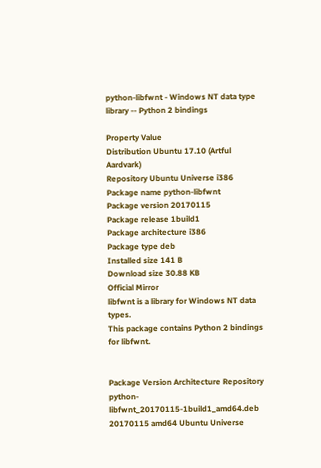python-libfwnt - Windows NT data type library -- Python 2 bindings

Property Value
Distribution Ubuntu 17.10 (Artful Aardvark)
Repository Ubuntu Universe i386
Package name python-libfwnt
Package version 20170115
Package release 1build1
Package architecture i386
Package type deb
Installed size 141 B
Download size 30.88 KB
Official Mirror
libfwnt is a library for Windows NT data types.
This package contains Python 2 bindings for libfwnt.


Package Version Architecture Repository
python-libfwnt_20170115-1build1_amd64.deb 20170115 amd64 Ubuntu Universe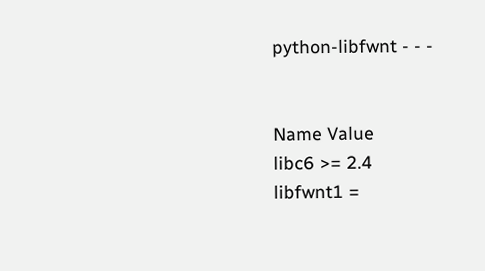python-libfwnt - - -


Name Value
libc6 >= 2.4
libfwnt1 =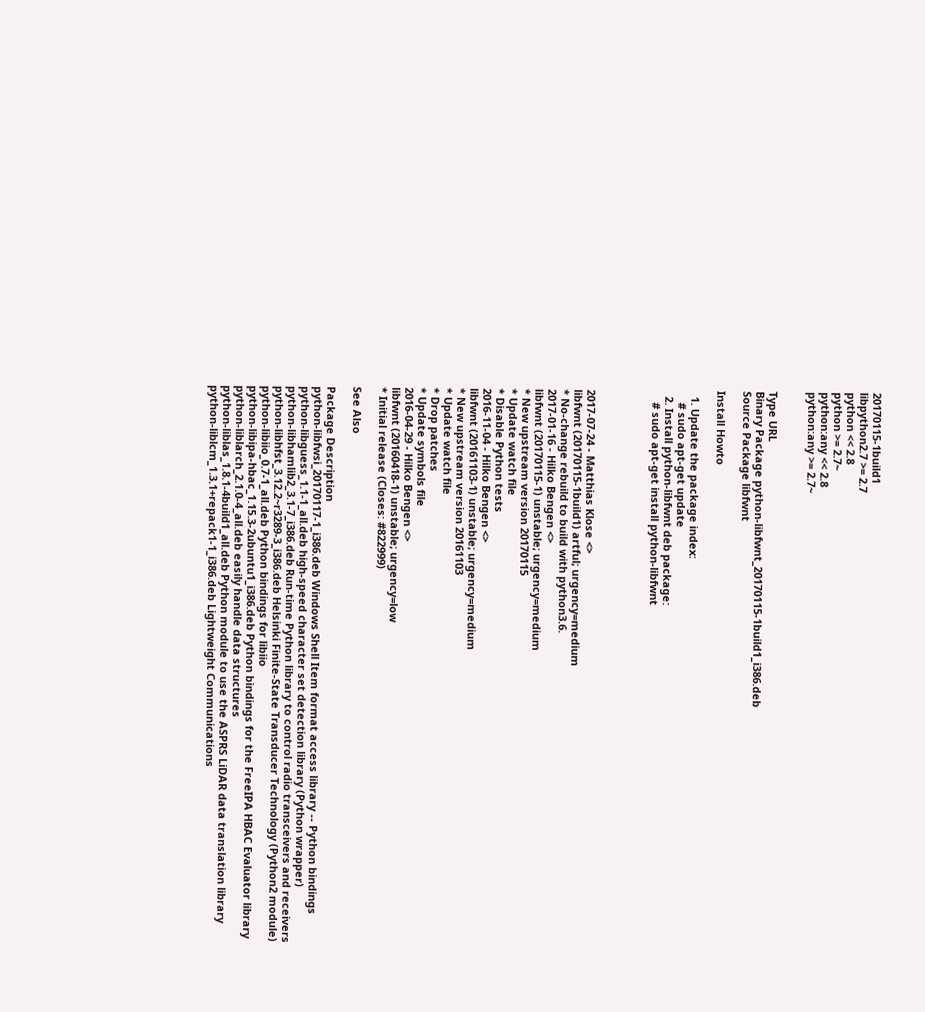20170115-1build1
libpython2.7 >= 2.7
python << 2.8
python >= 2.7~
python:any << 2.8
python:any >= 2.7~


Type URL
Binary Package python-libfwnt_20170115-1build1_i386.deb
Source Package libfwnt

Install Howto

  1. Update the package index:
    # sudo apt-get update
  2. Install python-libfwnt deb package:
    # sudo apt-get install python-libfwnt




2017-07-24 - Matthias Klose <>
libfwnt (20170115-1build1) artful; urgency=medium
* No-change rebuild to build with python3.6.
2017-01-16 - Hilko Bengen <>
libfwnt (20170115-1) unstable; urgency=medium
* New upstream version 20170115
* Update watch file
* Disable Python tests
2016-11-04 - Hilko Bengen <>
libfwnt (20161103-1) unstable; urgency=medium
* New upstream version 20161103
* Update watch file
* Drop patches
* Update symbols file
2016-04-29 - Hilko Bengen <>
libfwnt (20160418-1) unstable; urgency=low
* Initial release (Closes: #822999)

See Also

Package Description
python-libfwsi_20170117-1_i386.deb Windows Shell Item format access library -- Python bindings
python-libguess_1.1-1_all.deb high-speed character set detection library (Python wrapper)
python-libhamlib2_3.1-7_i386.deb Run-time Python library to control radio transceivers and receivers
python-libhfst_3.12.2~r3289-3_i386.deb Helsinki Finite-State Transducer Technology (Python2 module)
python-libiio_0.7-1_all.deb Python bindings for libiio
python-libipa-hbac_1.15.3-2ubuntu1_i386.deb Python bindings for the FreeIPA HBAC Evaluator library
python-liblarch_2.1.0-4_all.deb easily handle data structures
python-liblas_1.8.1-4build1_all.deb Python module to use the ASPRS LiDAR data translation library
python-liblcm_1.3.1+repack1-1_i386.deb Lightweight Communications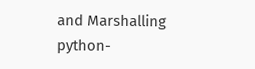and Marshalling
python-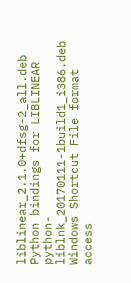liblinear_2.1.0+dfsg-2_all.deb Python bindings for LIBLINEAR
python-liblnk_20170111-1build1_i386.deb Windows Shortcut File format access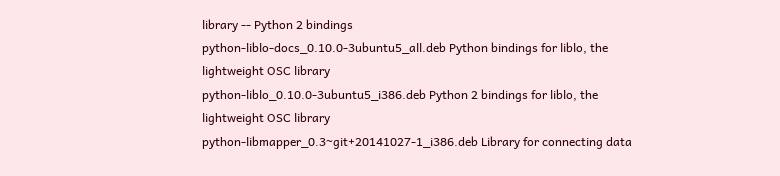library -- Python 2 bindings
python-liblo-docs_0.10.0-3ubuntu5_all.deb Python bindings for liblo, the lightweight OSC library
python-liblo_0.10.0-3ubuntu5_i386.deb Python 2 bindings for liblo, the lightweight OSC library
python-libmapper_0.3~git+20141027-1_i386.deb Library for connecting data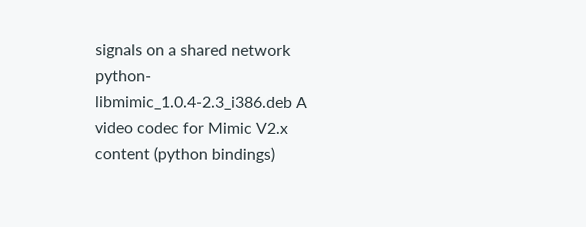signals on a shared network
python-libmimic_1.0.4-2.3_i386.deb A video codec for Mimic V2.x content (python bindings)